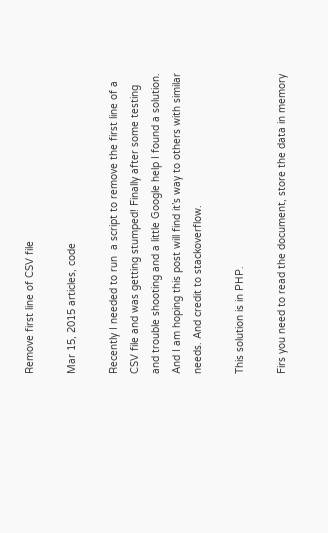Remove first line of CSV file

Mar 15, 2015 articles, code

Recently I needed to run  a script to remove the first line of a CSV file and was getting stumped! Finally after some testing and trouble shooting and a little Google help I found a solution. And I am hoping this post will find it’s way to others with similar needs. And credit to stackoverflow.

This solution is in PHP.

Firs you need to read the document, store the data in memory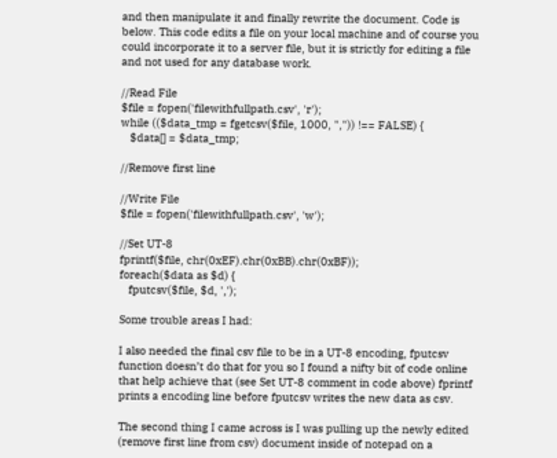and then manipulate it and finally rewrite the document. Code is below. This code edits a file on your local machine and of course you could incorporate it to a server file, but it is strictly for editing a file and not used for any database work.

//Read File
$file = fopen('filewithfullpath.csv', 'r');
while (($data_tmp = fgetcsv($file, 1000, ",")) !== FALSE) {
   $data[] = $data_tmp;

//Remove first line

//Write File
$file = fopen('filewithfullpath.csv', 'w');

//Set UT-8
fprintf($file, chr(0xEF).chr(0xBB).chr(0xBF));
foreach($data as $d) {
   fputcsv($file, $d, ',');

Some trouble areas I had:

I also needed the final csv file to be in a UT-8 encoding, fputcsv function doesn’t do that for you so I found a nifty bit of code online that help achieve that (see Set UT-8 comment in code above) fprintf prints a encoding line before fputcsv writes the new data as csv.

The second thing I came across is I was pulling up the newly edited (remove first line from csv) document inside of notepad on a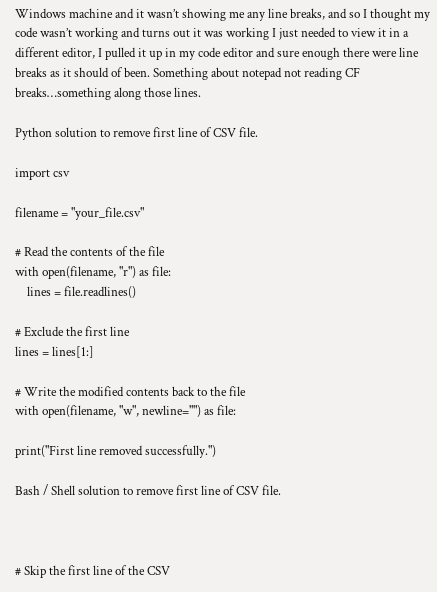Windows machine and it wasn’t showing me any line breaks, and so I thought my code wasn’t working and turns out it was working I just needed to view it in a different editor, I pulled it up in my code editor and sure enough there were line breaks as it should of been. Something about notepad not reading CF breaks…something along those lines.

Python solution to remove first line of CSV file.

import csv

filename = "your_file.csv"

# Read the contents of the file
with open(filename, "r") as file:
    lines = file.readlines()

# Exclude the first line
lines = lines[1:]

# Write the modified contents back to the file
with open(filename, "w", newline="") as file:

print("First line removed successfully.")

Bash / Shell solution to remove first line of CSV file.



# Skip the first line of the CSV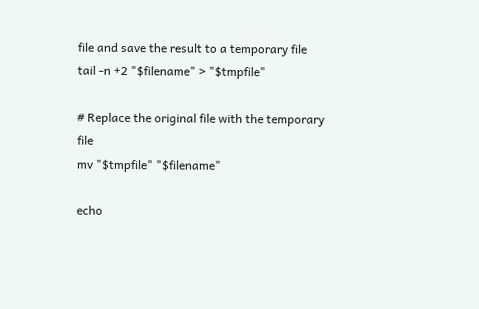file and save the result to a temporary file
tail -n +2 "$filename" > "$tmpfile"

# Replace the original file with the temporary file
mv "$tmpfile" "$filename"

echo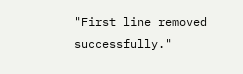"First line removed successfully."